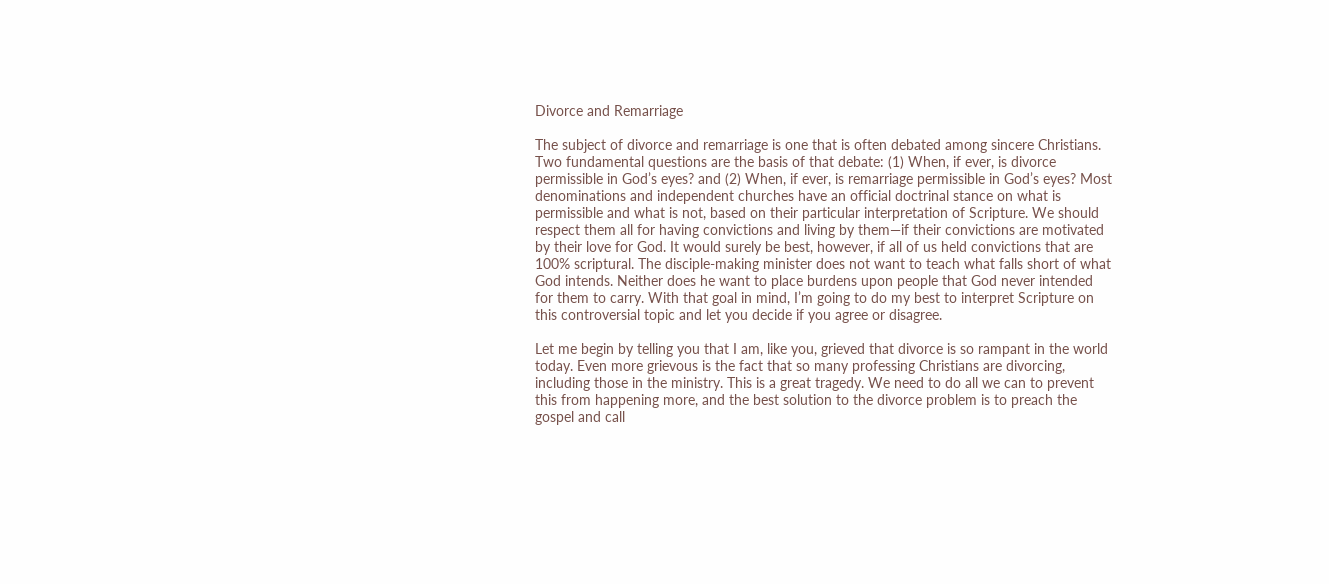Divorce and Remarriage

The subject of divorce and remarriage is one that is often debated among sincere Christians. Two fundamental questions are the basis of that debate: (1) When, if ever, is divorce permissible in God’s eyes? and (2) When, if ever, is remarriage permissible in God’s eyes? Most denominations and independent churches have an official doctrinal stance on what is permissible and what is not, based on their particular interpretation of Scripture. We should respect them all for having convictions and living by them—if their convictions are motivated by their love for God. It would surely be best, however, if all of us held convictions that are 100% scriptural. The disciple-making minister does not want to teach what falls short of what God intends. Neither does he want to place burdens upon people that God never intended for them to carry. With that goal in mind, I’m going to do my best to interpret Scripture on this controversial topic and let you decide if you agree or disagree.

Let me begin by telling you that I am, like you, grieved that divorce is so rampant in the world today. Even more grievous is the fact that so many professing Christians are divorcing, including those in the ministry. This is a great tragedy. We need to do all we can to prevent this from happening more, and the best solution to the divorce problem is to preach the gospel and call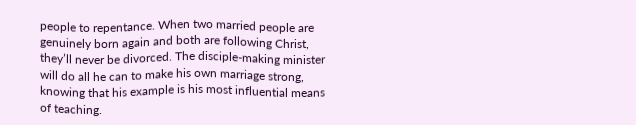people to repentance. When two married people are genuinely born again and both are following Christ, they’ll never be divorced. The disciple-making minister will do all he can to make his own marriage strong, knowing that his example is his most influential means of teaching.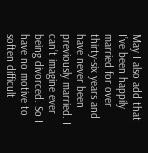May I also add that I’ve been happily married for over thirty-six years and have never been previously married. I can’t imagine ever being divorced. So I have no motive to soften difficult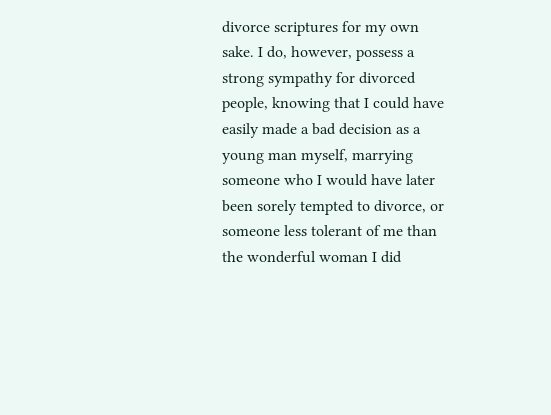divorce scriptures for my own sake. I do, however, possess a strong sympathy for divorced people, knowing that I could have easily made a bad decision as a young man myself, marrying someone who I would have later been sorely tempted to divorce, or someone less tolerant of me than the wonderful woman I did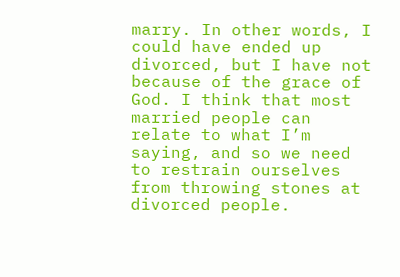marry. In other words, I could have ended up divorced, but I have not because of the grace of God. I think that most married people can relate to what I’m saying, and so we need to restrain ourselves from throwing stones at divorced people.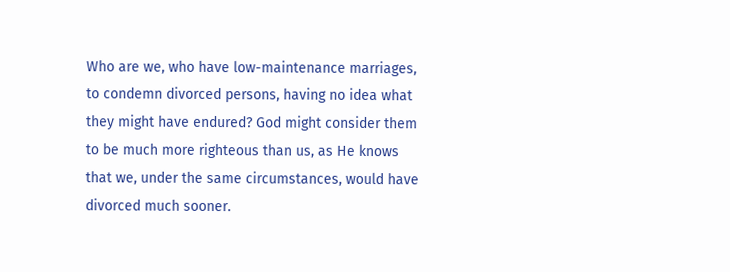Who are we, who have low-maintenance marriages, to condemn divorced persons, having no idea what they might have endured? God might consider them to be much more righteous than us, as He knows that we, under the same circumstances, would have divorced much sooner.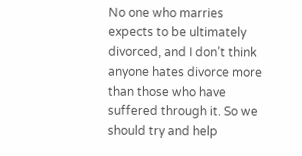No one who marries expects to be ultimately divorced, and I don’t think anyone hates divorce more than those who have suffered through it. So we should try and help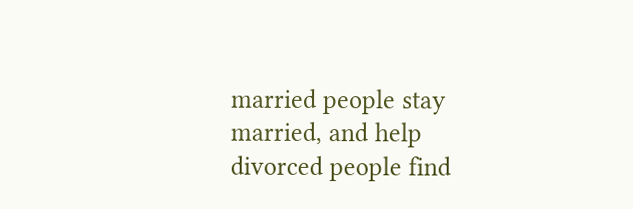married people stay married, and help divorced people find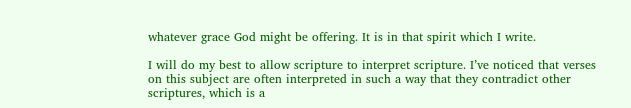whatever grace God might be offering. It is in that spirit which I write.

I will do my best to allow scripture to interpret scripture. I’ve noticed that verses on this subject are often interpreted in such a way that they contradict other scriptures, which is a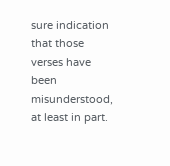sure indication that those verses have been misunderstood, at least in part.